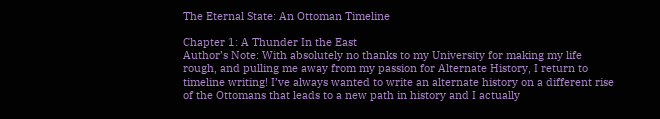The Eternal State: An Ottoman Timeline

Chapter 1: A Thunder In the East
Author’s Note: With absolutely no thanks to my University for making my life rough, and pulling me away from my passion for Alternate History, I return to timeline writing! I’ve always wanted to write an alternate history on a different rise of the Ottomans that leads to a new path in history and I actually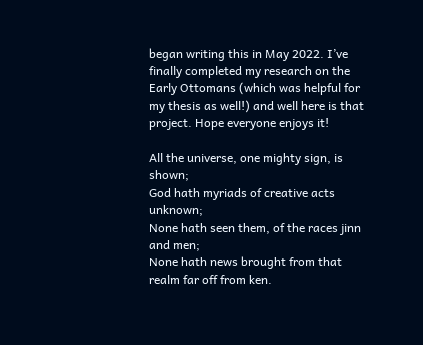began writing this in May 2022. I’ve finally completed my research on the Early Ottomans (which was helpful for my thesis as well!) and well here is that project. Hope everyone enjoys it!

All the universe, one mighty sign, is shown;
God hath myriads of creative acts unknown;
None hath seen them, of the races jinn and men;
None hath news brought from that realm far off from ken.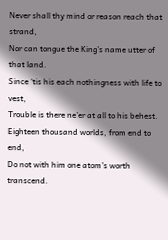Never shall thy mind or reason reach that strand,
Nor can tongue the King’s name utter of that land.
Since ‘tis his each nothingness with life to vest,
Trouble is there ne’er at all to his behest.
Eighteen thousand worlds, from end to end,
Do not with him one atom’s worth transcend.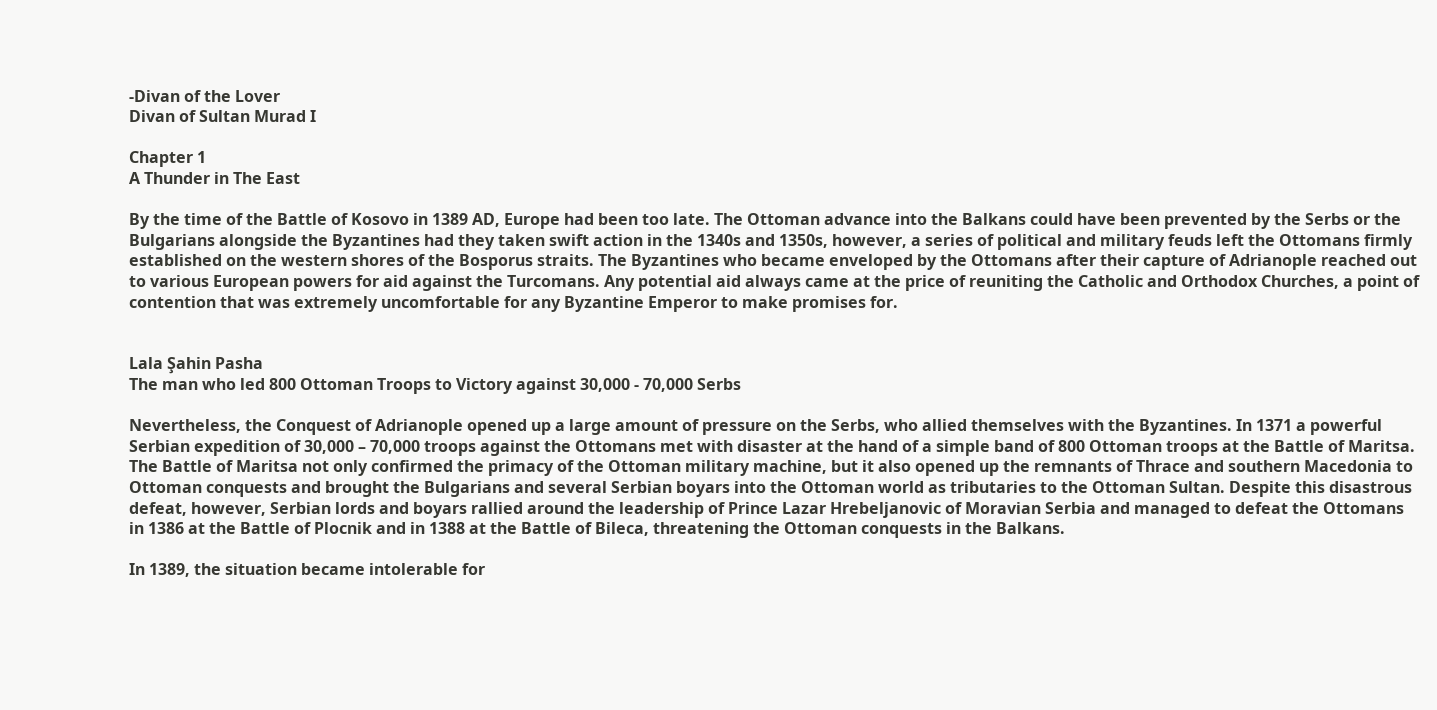-Divan of the Lover
Divan of Sultan Murad I

Chapter 1
A Thunder in The East

By the time of the Battle of Kosovo in 1389 AD, Europe had been too late. The Ottoman advance into the Balkans could have been prevented by the Serbs or the Bulgarians alongside the Byzantines had they taken swift action in the 1340s and 1350s, however, a series of political and military feuds left the Ottomans firmly established on the western shores of the Bosporus straits. The Byzantines who became enveloped by the Ottomans after their capture of Adrianople reached out to various European powers for aid against the Turcomans. Any potential aid always came at the price of reuniting the Catholic and Orthodox Churches, a point of contention that was extremely uncomfortable for any Byzantine Emperor to make promises for.


Lala Şahin Pasha
The man who led 800 Ottoman Troops to Victory against 30,000 - 70,000 Serbs

Nevertheless, the Conquest of Adrianople opened up a large amount of pressure on the Serbs, who allied themselves with the Byzantines. In 1371 a powerful Serbian expedition of 30,000 – 70,000 troops against the Ottomans met with disaster at the hand of a simple band of 800 Ottoman troops at the Battle of Maritsa. The Battle of Maritsa not only confirmed the primacy of the Ottoman military machine, but it also opened up the remnants of Thrace and southern Macedonia to Ottoman conquests and brought the Bulgarians and several Serbian boyars into the Ottoman world as tributaries to the Ottoman Sultan. Despite this disastrous defeat, however, Serbian lords and boyars rallied around the leadership of Prince Lazar Hrebeljanovic of Moravian Serbia and managed to defeat the Ottomans in 1386 at the Battle of Plocnik and in 1388 at the Battle of Bileca, threatening the Ottoman conquests in the Balkans.

In 1389, the situation became intolerable for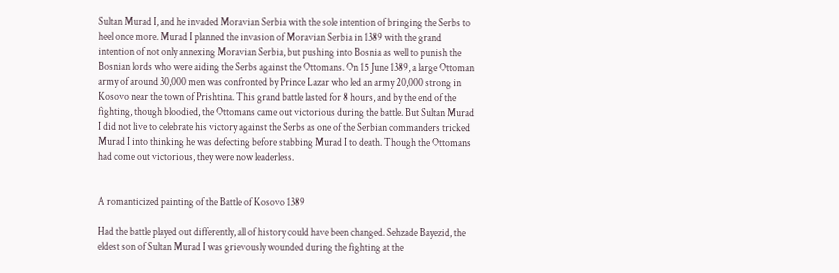Sultan Murad I, and he invaded Moravian Serbia with the sole intention of bringing the Serbs to heel once more. Murad I planned the invasion of Moravian Serbia in 1389 with the grand intention of not only annexing Moravian Serbia, but pushing into Bosnia as well to punish the Bosnian lords who were aiding the Serbs against the Ottomans. On 15 June 1389, a large Ottoman army of around 30,000 men was confronted by Prince Lazar who led an army 20,000 strong in Kosovo near the town of Prishtina. This grand battle lasted for 8 hours, and by the end of the fighting, though bloodied, the Ottomans came out victorious during the battle. But Sultan Murad I did not live to celebrate his victory against the Serbs as one of the Serbian commanders tricked Murad I into thinking he was defecting before stabbing Murad I to death. Though the Ottomans had come out victorious, they were now leaderless.


A romanticized painting of the Battle of Kosovo 1389

Had the battle played out differently, all of history could have been changed. Sehzade Bayezid, the eldest son of Sultan Murad I was grievously wounded during the fighting at the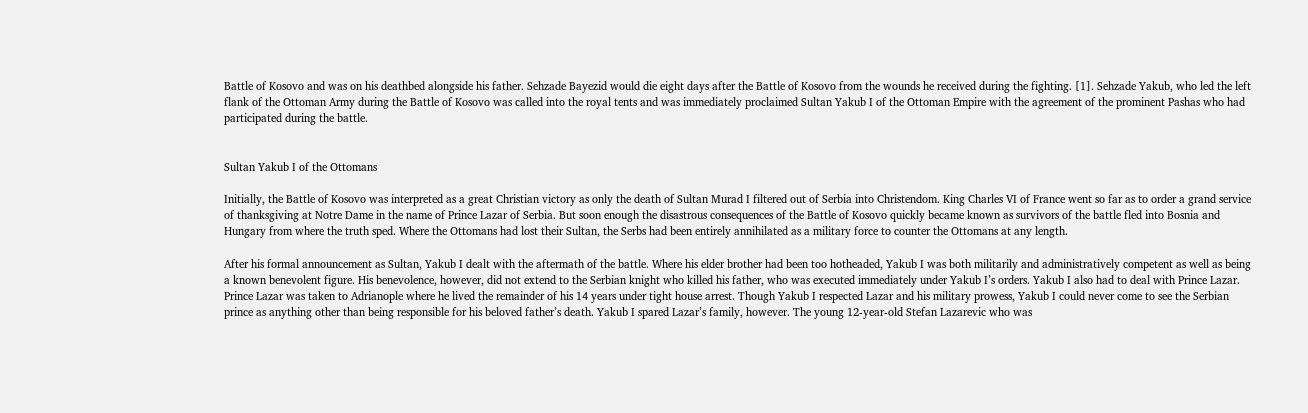Battle of Kosovo and was on his deathbed alongside his father. Sehzade Bayezid would die eight days after the Battle of Kosovo from the wounds he received during the fighting. [1]. Sehzade Yakub, who led the left flank of the Ottoman Army during the Battle of Kosovo was called into the royal tents and was immediately proclaimed Sultan Yakub I of the Ottoman Empire with the agreement of the prominent Pashas who had participated during the battle.


Sultan Yakub I of the Ottomans

Initially, the Battle of Kosovo was interpreted as a great Christian victory as only the death of Sultan Murad I filtered out of Serbia into Christendom. King Charles VI of France went so far as to order a grand service of thanksgiving at Notre Dame in the name of Prince Lazar of Serbia. But soon enough the disastrous consequences of the Battle of Kosovo quickly became known as survivors of the battle fled into Bosnia and Hungary from where the truth sped. Where the Ottomans had lost their Sultan, the Serbs had been entirely annihilated as a military force to counter the Ottomans at any length.

After his formal announcement as Sultan, Yakub I dealt with the aftermath of the battle. Where his elder brother had been too hotheaded, Yakub I was both militarily and administratively competent as well as being a known benevolent figure. His benevolence, however, did not extend to the Serbian knight who killed his father, who was executed immediately under Yakub I’s orders. Yakub I also had to deal with Prince Lazar. Prince Lazar was taken to Adrianople where he lived the remainder of his 14 years under tight house arrest. Though Yakub I respected Lazar and his military prowess, Yakub I could never come to see the Serbian prince as anything other than being responsible for his beloved father’s death. Yakub I spared Lazar’s family, however. The young 12-year-old Stefan Lazarevic who was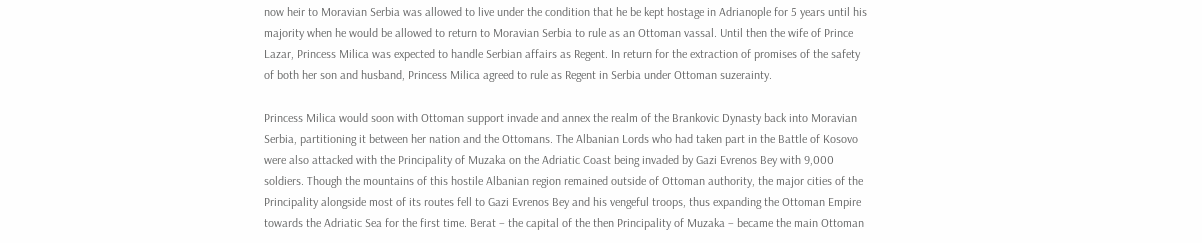now heir to Moravian Serbia was allowed to live under the condition that he be kept hostage in Adrianople for 5 years until his majority when he would be allowed to return to Moravian Serbia to rule as an Ottoman vassal. Until then the wife of Prince Lazar, Princess Milica was expected to handle Serbian affairs as Regent. In return for the extraction of promises of the safety of both her son and husband, Princess Milica agreed to rule as Regent in Serbia under Ottoman suzerainty.

Princess Milica would soon with Ottoman support invade and annex the realm of the Brankovic Dynasty back into Moravian Serbia, partitioning it between her nation and the Ottomans. The Albanian Lords who had taken part in the Battle of Kosovo were also attacked with the Principality of Muzaka on the Adriatic Coast being invaded by Gazi Evrenos Bey with 9,000 soldiers. Though the mountains of this hostile Albanian region remained outside of Ottoman authority, the major cities of the Principality alongside most of its routes fell to Gazi Evrenos Bey and his vengeful troops, thus expanding the Ottoman Empire towards the Adriatic Sea for the first time. Berat – the capital of the then Principality of Muzaka – became the main Ottoman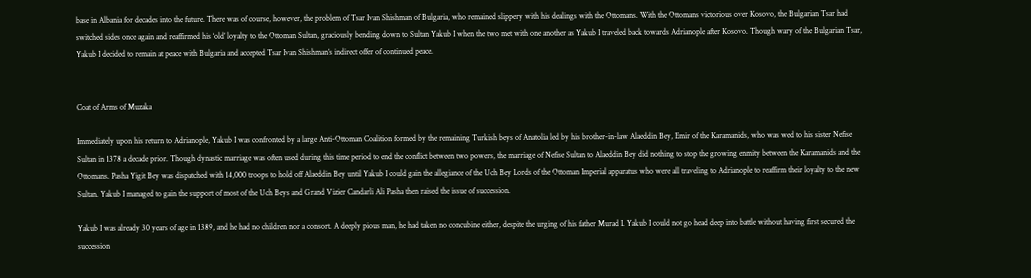base in Albania for decades into the future. There was of course, however, the problem of Tsar Ivan Shishman of Bulgaria, who remained slippery with his dealings with the Ottomans. With the Ottomans victorious over Kosovo, the Bulgarian Tsar had switched sides once again and reaffirmed his ‘old’ loyalty to the Ottoman Sultan, graciously bending down to Sultan Yakub I when the two met with one another as Yakub I traveled back towards Adrianople after Kosovo. Though wary of the Bulgarian Tsar, Yakub I decided to remain at peace with Bulgaria and accepted Tsar Ivan Shishman’s indirect offer of continued peace.


Coat of Arms of Muzaka

Immediately upon his return to Adrianople, Yakub I was confronted by a large Anti-Ottoman Coalition formed by the remaining Turkish beys of Anatolia led by his brother-in-law Alaeddin Bey, Emir of the Karamanids, who was wed to his sister Nefise Sultan in 1378 a decade prior. Though dynastic marriage was often used during this time period to end the conflict between two powers, the marriage of Nefise Sultan to Alaeddin Bey did nothing to stop the growing enmity between the Karamanids and the Ottomans. Pasha Yigit Bey was dispatched with 14,000 troops to hold off Alaeddin Bey until Yakub I could gain the allegiance of the Uch Bey Lords of the Ottoman Imperial apparatus who were all traveling to Adrianople to reaffirm their loyalty to the new Sultan. Yakub I managed to gain the support of most of the Uch Beys and Grand Vizier Candarli Ali Pasha then raised the issue of succession.

Yakub I was already 30 years of age in 1389, and he had no children nor a consort. A deeply pious man, he had taken no concubine either, despite the urging of his father Murad I. Yakub I could not go head deep into battle without having first secured the succession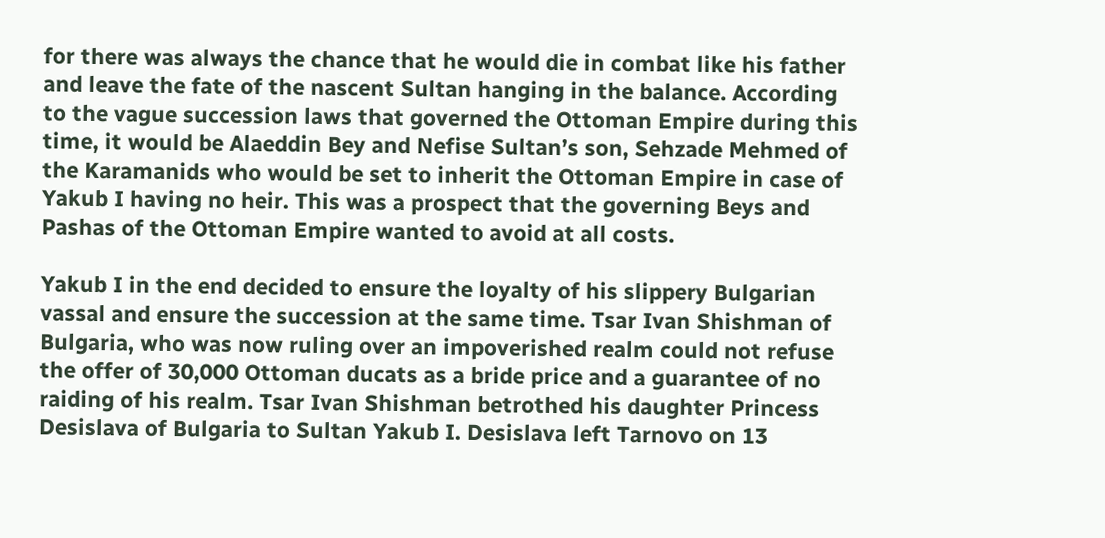for there was always the chance that he would die in combat like his father and leave the fate of the nascent Sultan hanging in the balance. According to the vague succession laws that governed the Ottoman Empire during this time, it would be Alaeddin Bey and Nefise Sultan’s son, Sehzade Mehmed of the Karamanids who would be set to inherit the Ottoman Empire in case of Yakub I having no heir. This was a prospect that the governing Beys and Pashas of the Ottoman Empire wanted to avoid at all costs.

Yakub I in the end decided to ensure the loyalty of his slippery Bulgarian vassal and ensure the succession at the same time. Tsar Ivan Shishman of Bulgaria, who was now ruling over an impoverished realm could not refuse the offer of 30,000 Ottoman ducats as a bride price and a guarantee of no raiding of his realm. Tsar Ivan Shishman betrothed his daughter Princess Desislava of Bulgaria to Sultan Yakub I. Desislava left Tarnovo on 13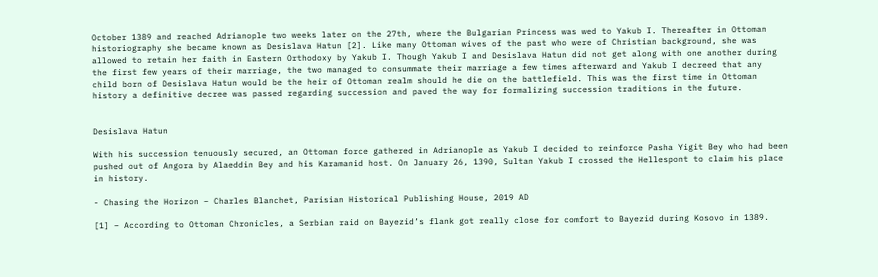October 1389 and reached Adrianople two weeks later on the 27th, where the Bulgarian Princess was wed to Yakub I. Thereafter in Ottoman historiography she became known as Desislava Hatun [2]. Like many Ottoman wives of the past who were of Christian background, she was allowed to retain her faith in Eastern Orthodoxy by Yakub I. Though Yakub I and Desislava Hatun did not get along with one another during the first few years of their marriage, the two managed to consummate their marriage a few times afterward and Yakub I decreed that any child born of Desislava Hatun would be the heir of Ottoman realm should he die on the battlefield. This was the first time in Ottoman history a definitive decree was passed regarding succession and paved the way for formalizing succession traditions in the future.


Desislava Hatun

With his succession tenuously secured, an Ottoman force gathered in Adrianople as Yakub I decided to reinforce Pasha Yigit Bey who had been pushed out of Angora by Alaeddin Bey and his Karamanid host. On January 26, 1390, Sultan Yakub I crossed the Hellespont to claim his place in history.

- Chasing the Horizon – Charles Blanchet, Parisian Historical Publishing House, 2019 AD

[1] – According to Ottoman Chronicles, a Serbian raid on Bayezid’s flank got really close for comfort to Bayezid during Kosovo in 1389.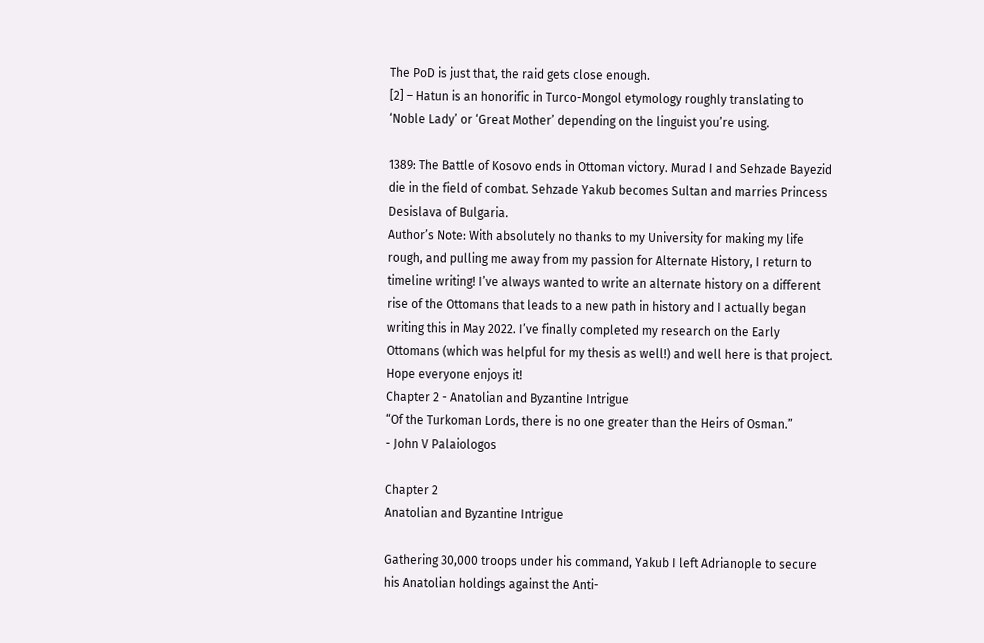The PoD is just that, the raid gets close enough.
[2] – Hatun is an honorific in Turco-Mongol etymology roughly translating to ‘Noble Lady’ or ‘Great Mother’ depending on the linguist you’re using.

1389: The Battle of Kosovo ends in Ottoman victory. Murad I and Sehzade Bayezid die in the field of combat. Sehzade Yakub becomes Sultan and marries Princess Desislava of Bulgaria.
Author’s Note: With absolutely no thanks to my University for making my life rough, and pulling me away from my passion for Alternate History, I return to timeline writing! I’ve always wanted to write an alternate history on a different rise of the Ottomans that leads to a new path in history and I actually began writing this in May 2022. I’ve finally completed my research on the Early Ottomans (which was helpful for my thesis as well!) and well here is that project. Hope everyone enjoys it!
Chapter 2 - Anatolian and Byzantine Intrigue
“Of the Turkoman Lords, there is no one greater than the Heirs of Osman.”
- John V Palaiologos

Chapter 2
Anatolian and Byzantine Intrigue

Gathering 30,000 troops under his command, Yakub I left Adrianople to secure his Anatolian holdings against the Anti-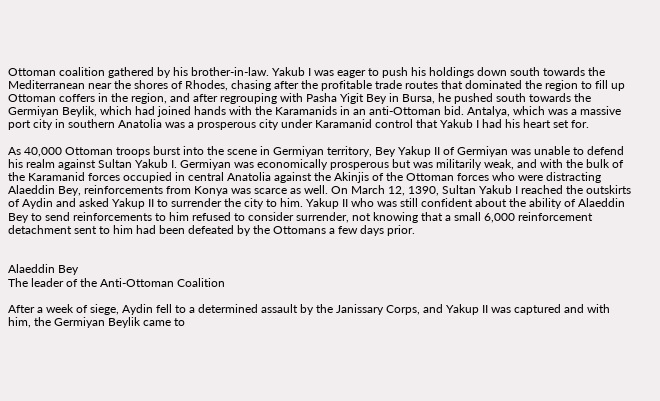Ottoman coalition gathered by his brother-in-law. Yakub I was eager to push his holdings down south towards the Mediterranean near the shores of Rhodes, chasing after the profitable trade routes that dominated the region to fill up Ottoman coffers in the region, and after regrouping with Pasha Yigit Bey in Bursa, he pushed south towards the Germiyan Beylik, which had joined hands with the Karamanids in an anti-Ottoman bid. Antalya, which was a massive port city in southern Anatolia was a prosperous city under Karamanid control that Yakub I had his heart set for.

As 40,000 Ottoman troops burst into the scene in Germiyan territory, Bey Yakup II of Germiyan was unable to defend his realm against Sultan Yakub I. Germiyan was economically prosperous but was militarily weak, and with the bulk of the Karamanid forces occupied in central Anatolia against the Akinjis of the Ottoman forces who were distracting Alaeddin Bey, reinforcements from Konya was scarce as well. On March 12, 1390, Sultan Yakub I reached the outskirts of Aydin and asked Yakup II to surrender the city to him. Yakup II who was still confident about the ability of Alaeddin Bey to send reinforcements to him refused to consider surrender, not knowing that a small 6,000 reinforcement detachment sent to him had been defeated by the Ottomans a few days prior.


Alaeddin Bey
The leader of the Anti-Ottoman Coalition

After a week of siege, Aydin fell to a determined assault by the Janissary Corps, and Yakup II was captured and with him, the Germiyan Beylik came to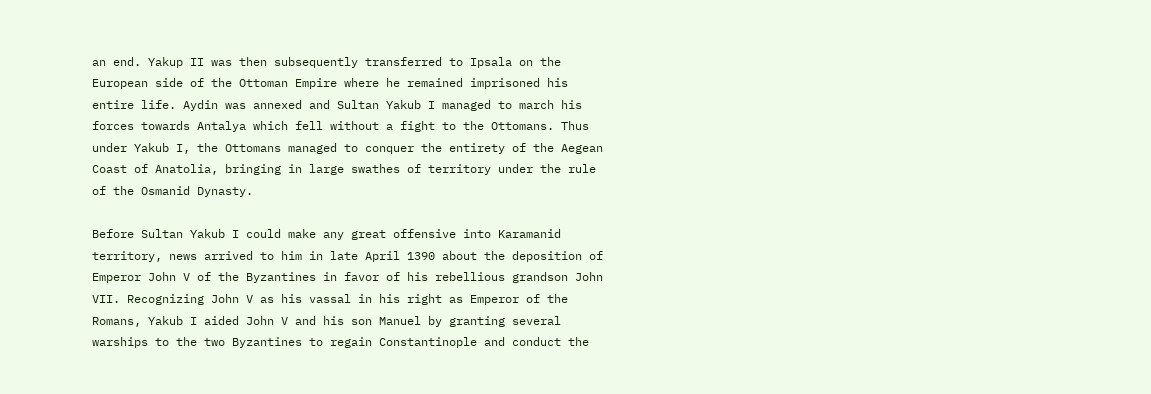an end. Yakup II was then subsequently transferred to Ipsala on the European side of the Ottoman Empire where he remained imprisoned his entire life. Aydin was annexed and Sultan Yakub I managed to march his forces towards Antalya which fell without a fight to the Ottomans. Thus under Yakub I, the Ottomans managed to conquer the entirety of the Aegean Coast of Anatolia, bringing in large swathes of territory under the rule of the Osmanid Dynasty.

Before Sultan Yakub I could make any great offensive into Karamanid territory, news arrived to him in late April 1390 about the deposition of Emperor John V of the Byzantines in favor of his rebellious grandson John VII. Recognizing John V as his vassal in his right as Emperor of the Romans, Yakub I aided John V and his son Manuel by granting several warships to the two Byzantines to regain Constantinople and conduct the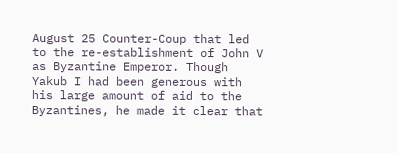August 25 Counter-Coup that led to the re-establishment of John V as Byzantine Emperor. Though Yakub I had been generous with his large amount of aid to the Byzantines, he made it clear that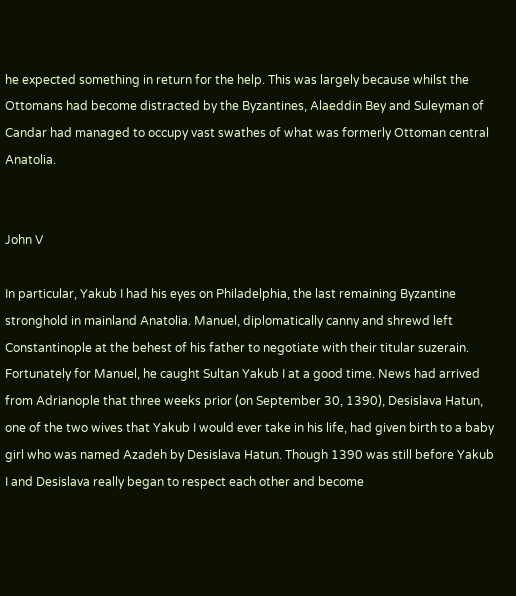he expected something in return for the help. This was largely because whilst the Ottomans had become distracted by the Byzantines, Alaeddin Bey and Suleyman of Candar had managed to occupy vast swathes of what was formerly Ottoman central Anatolia.


John V

In particular, Yakub I had his eyes on Philadelphia, the last remaining Byzantine stronghold in mainland Anatolia. Manuel, diplomatically canny and shrewd left Constantinople at the behest of his father to negotiate with their titular suzerain. Fortunately for Manuel, he caught Sultan Yakub I at a good time. News had arrived from Adrianople that three weeks prior (on September 30, 1390), Desislava Hatun, one of the two wives that Yakub I would ever take in his life, had given birth to a baby girl who was named Azadeh by Desislava Hatun. Though 1390 was still before Yakub I and Desislava really began to respect each other and become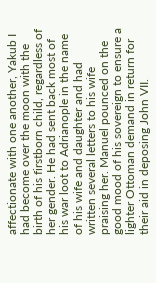affectionate with one another, Yakub I had become over the moon with the birth of his firstborn child, regardless of her gender. He had sent back most of his war loot to Adrianople in the name of his wife and daughter and had written several letters to his wife praising her. Manuel pounced on the good mood of his sovereign to ensure a lighter Ottoman demand in return for their aid in deposing John VII.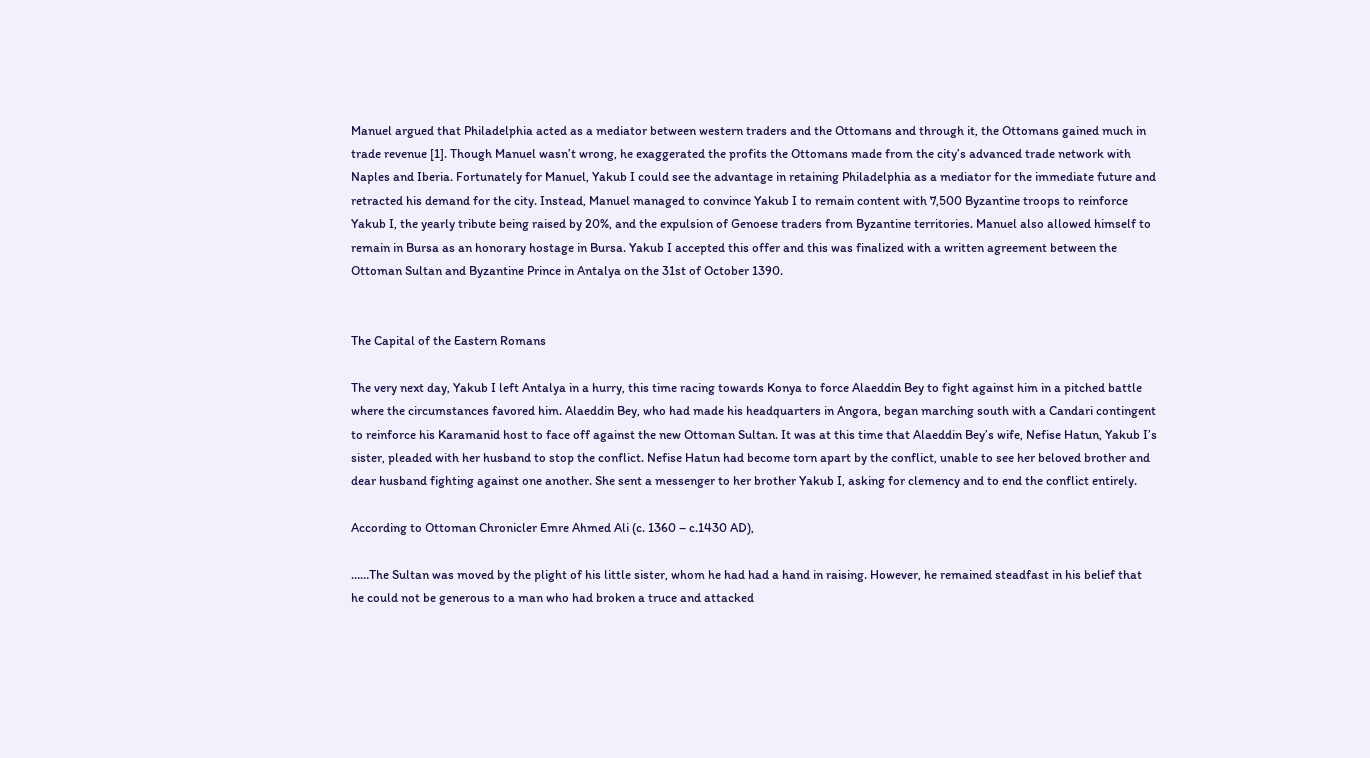Manuel argued that Philadelphia acted as a mediator between western traders and the Ottomans and through it, the Ottomans gained much in trade revenue [1]. Though Manuel wasn’t wrong, he exaggerated the profits the Ottomans made from the city’s advanced trade network with Naples and Iberia. Fortunately for Manuel, Yakub I could see the advantage in retaining Philadelphia as a mediator for the immediate future and retracted his demand for the city. Instead, Manuel managed to convince Yakub I to remain content with 7,500 Byzantine troops to reinforce Yakub I, the yearly tribute being raised by 20%, and the expulsion of Genoese traders from Byzantine territories. Manuel also allowed himself to remain in Bursa as an honorary hostage in Bursa. Yakub I accepted this offer and this was finalized with a written agreement between the Ottoman Sultan and Byzantine Prince in Antalya on the 31st of October 1390.


The Capital of the Eastern Romans

The very next day, Yakub I left Antalya in a hurry, this time racing towards Konya to force Alaeddin Bey to fight against him in a pitched battle where the circumstances favored him. Alaeddin Bey, who had made his headquarters in Angora, began marching south with a Candari contingent to reinforce his Karamanid host to face off against the new Ottoman Sultan. It was at this time that Alaeddin Bey’s wife, Nefise Hatun, Yakub I’s sister, pleaded with her husband to stop the conflict. Nefise Hatun had become torn apart by the conflict, unable to see her beloved brother and dear husband fighting against one another. She sent a messenger to her brother Yakub I, asking for clemency and to end the conflict entirely.

According to Ottoman Chronicler Emre Ahmed Ali (c. 1360 – c.1430 AD),

……The Sultan was moved by the plight of his little sister, whom he had had a hand in raising. However, he remained steadfast in his belief that he could not be generous to a man who had broken a truce and attacked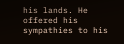his lands. He offered his sympathies to his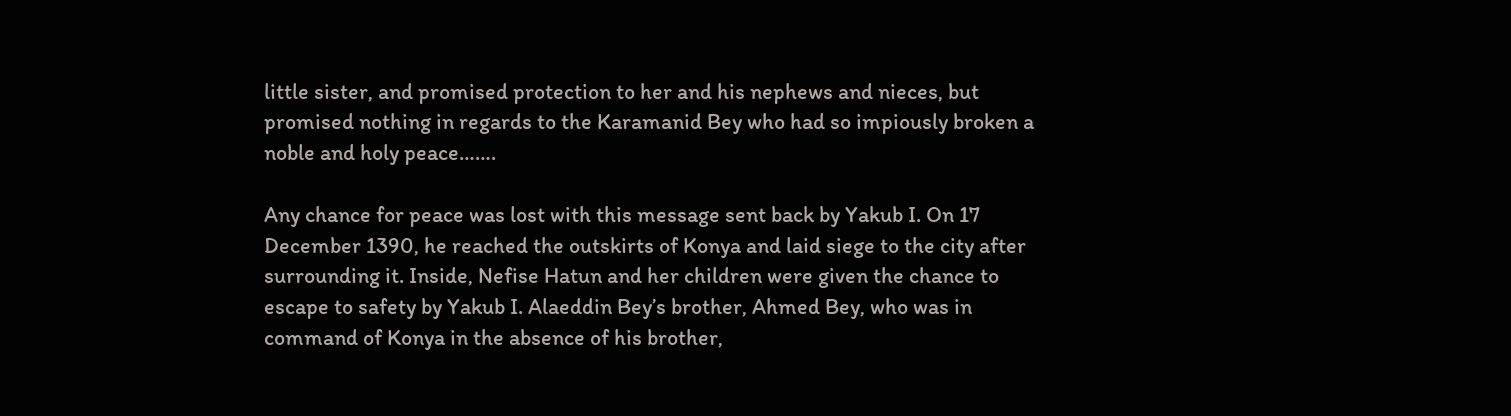little sister, and promised protection to her and his nephews and nieces, but promised nothing in regards to the Karamanid Bey who had so impiously broken a noble and holy peace…….

Any chance for peace was lost with this message sent back by Yakub I. On 17 December 1390, he reached the outskirts of Konya and laid siege to the city after surrounding it. Inside, Nefise Hatun and her children were given the chance to escape to safety by Yakub I. Alaeddin Bey’s brother, Ahmed Bey, who was in command of Konya in the absence of his brother,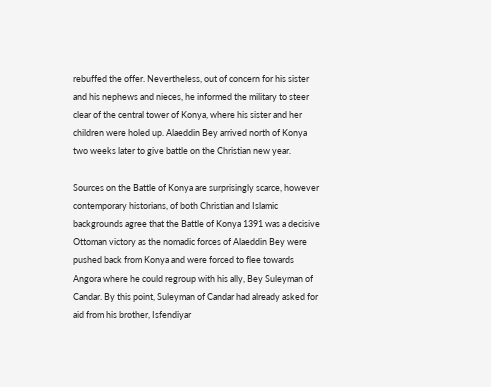rebuffed the offer. Nevertheless, out of concern for his sister and his nephews and nieces, he informed the military to steer clear of the central tower of Konya, where his sister and her children were holed up. Alaeddin Bey arrived north of Konya two weeks later to give battle on the Christian new year.

Sources on the Battle of Konya are surprisingly scarce, however contemporary historians, of both Christian and Islamic backgrounds agree that the Battle of Konya 1391 was a decisive Ottoman victory as the nomadic forces of Alaeddin Bey were pushed back from Konya and were forced to flee towards Angora where he could regroup with his ally, Bey Suleyman of Candar. By this point, Suleyman of Candar had already asked for aid from his brother, Isfendiyar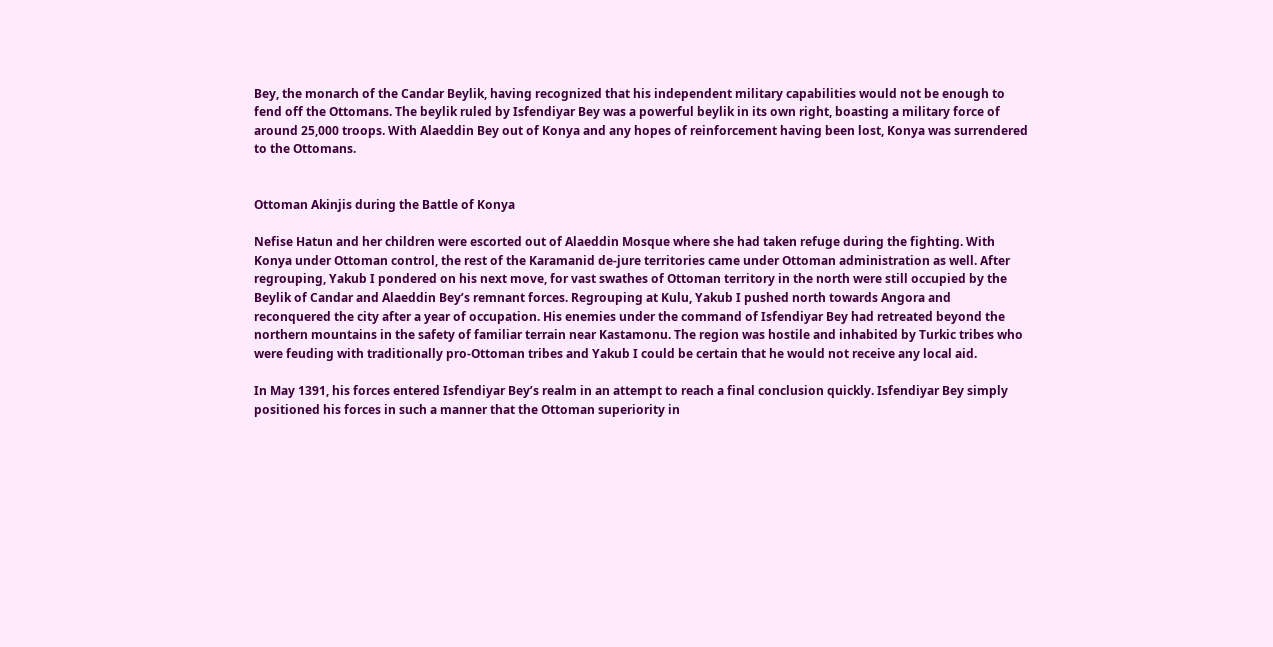Bey, the monarch of the Candar Beylik, having recognized that his independent military capabilities would not be enough to fend off the Ottomans. The beylik ruled by Isfendiyar Bey was a powerful beylik in its own right, boasting a military force of around 25,000 troops. With Alaeddin Bey out of Konya and any hopes of reinforcement having been lost, Konya was surrendered to the Ottomans.


Ottoman Akinjis during the Battle of Konya

Nefise Hatun and her children were escorted out of Alaeddin Mosque where she had taken refuge during the fighting. With Konya under Ottoman control, the rest of the Karamanid de-jure territories came under Ottoman administration as well. After regrouping, Yakub I pondered on his next move, for vast swathes of Ottoman territory in the north were still occupied by the Beylik of Candar and Alaeddin Bey’s remnant forces. Regrouping at Kulu, Yakub I pushed north towards Angora and reconquered the city after a year of occupation. His enemies under the command of Isfendiyar Bey had retreated beyond the northern mountains in the safety of familiar terrain near Kastamonu. The region was hostile and inhabited by Turkic tribes who were feuding with traditionally pro-Ottoman tribes and Yakub I could be certain that he would not receive any local aid.

In May 1391, his forces entered Isfendiyar Bey’s realm in an attempt to reach a final conclusion quickly. Isfendiyar Bey simply positioned his forces in such a manner that the Ottoman superiority in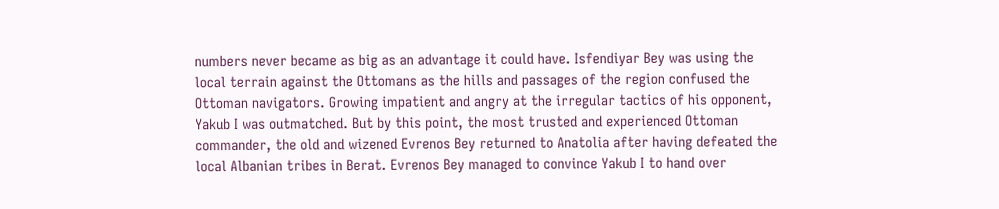numbers never became as big as an advantage it could have. Isfendiyar Bey was using the local terrain against the Ottomans as the hills and passages of the region confused the Ottoman navigators. Growing impatient and angry at the irregular tactics of his opponent, Yakub I was outmatched. But by this point, the most trusted and experienced Ottoman commander, the old and wizened Evrenos Bey returned to Anatolia after having defeated the local Albanian tribes in Berat. Evrenos Bey managed to convince Yakub I to hand over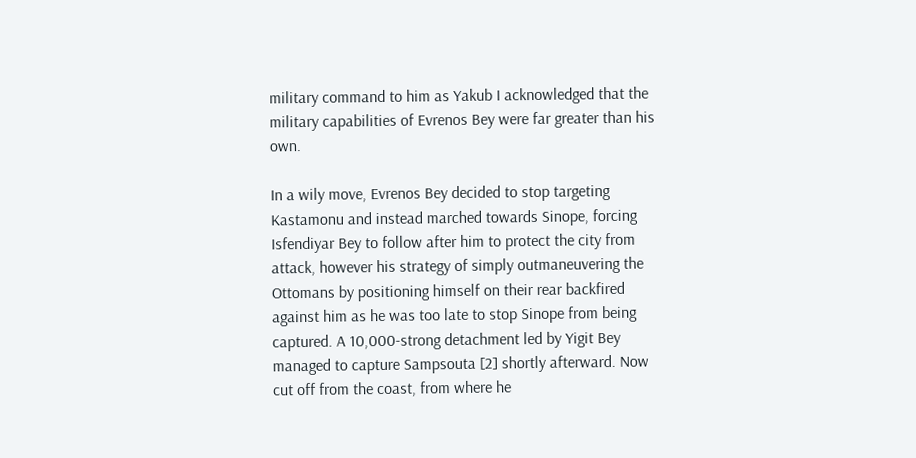military command to him as Yakub I acknowledged that the military capabilities of Evrenos Bey were far greater than his own.

In a wily move, Evrenos Bey decided to stop targeting Kastamonu and instead marched towards Sinope, forcing Isfendiyar Bey to follow after him to protect the city from attack, however his strategy of simply outmaneuvering the Ottomans by positioning himself on their rear backfired against him as he was too late to stop Sinope from being captured. A 10,000-strong detachment led by Yigit Bey managed to capture Sampsouta [2] shortly afterward. Now cut off from the coast, from where he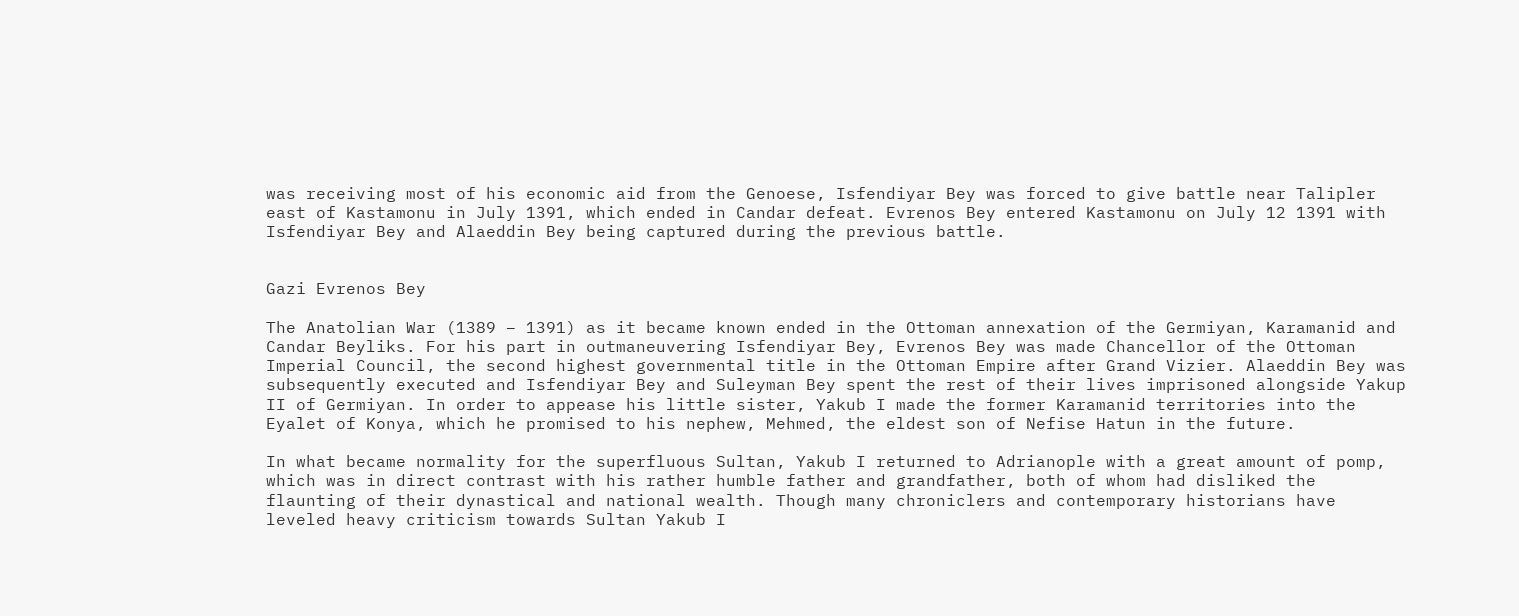was receiving most of his economic aid from the Genoese, Isfendiyar Bey was forced to give battle near Talipler east of Kastamonu in July 1391, which ended in Candar defeat. Evrenos Bey entered Kastamonu on July 12 1391 with Isfendiyar Bey and Alaeddin Bey being captured during the previous battle.


Gazi Evrenos Bey

The Anatolian War (1389 – 1391) as it became known ended in the Ottoman annexation of the Germiyan, Karamanid and Candar Beyliks. For his part in outmaneuvering Isfendiyar Bey, Evrenos Bey was made Chancellor of the Ottoman Imperial Council, the second highest governmental title in the Ottoman Empire after Grand Vizier. Alaeddin Bey was subsequently executed and Isfendiyar Bey and Suleyman Bey spent the rest of their lives imprisoned alongside Yakup II of Germiyan. In order to appease his little sister, Yakub I made the former Karamanid territories into the Eyalet of Konya, which he promised to his nephew, Mehmed, the eldest son of Nefise Hatun in the future.

In what became normality for the superfluous Sultan, Yakub I returned to Adrianople with a great amount of pomp, which was in direct contrast with his rather humble father and grandfather, both of whom had disliked the flaunting of their dynastical and national wealth. Though many chroniclers and contemporary historians have leveled heavy criticism towards Sultan Yakub I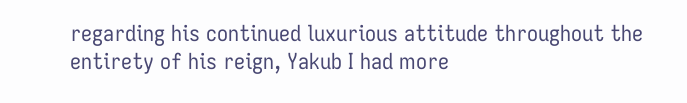regarding his continued luxurious attitude throughout the entirety of his reign, Yakub I had more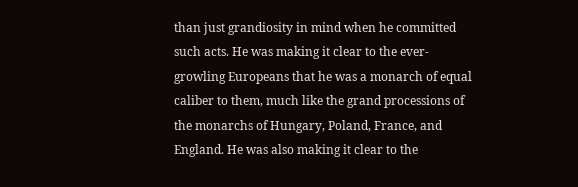than just grandiosity in mind when he committed such acts. He was making it clear to the ever-growling Europeans that he was a monarch of equal caliber to them, much like the grand processions of the monarchs of Hungary, Poland, France, and England. He was also making it clear to the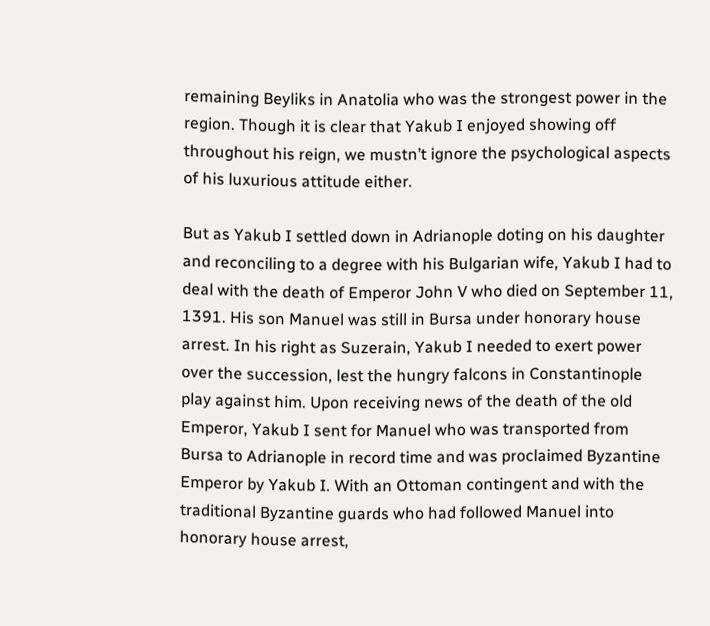remaining Beyliks in Anatolia who was the strongest power in the region. Though it is clear that Yakub I enjoyed showing off throughout his reign, we mustn’t ignore the psychological aspects of his luxurious attitude either.

But as Yakub I settled down in Adrianople doting on his daughter and reconciling to a degree with his Bulgarian wife, Yakub I had to deal with the death of Emperor John V who died on September 11, 1391. His son Manuel was still in Bursa under honorary house arrest. In his right as Suzerain, Yakub I needed to exert power over the succession, lest the hungry falcons in Constantinople play against him. Upon receiving news of the death of the old Emperor, Yakub I sent for Manuel who was transported from Bursa to Adrianople in record time and was proclaimed Byzantine Emperor by Yakub I. With an Ottoman contingent and with the traditional Byzantine guards who had followed Manuel into honorary house arrest,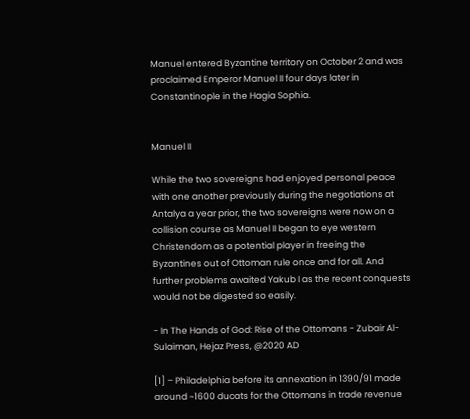Manuel entered Byzantine territory on October 2 and was proclaimed Emperor Manuel II four days later in Constantinople in the Hagia Sophia.


Manuel II

While the two sovereigns had enjoyed personal peace with one another previously during the negotiations at Antalya a year prior, the two sovereigns were now on a collision course as Manuel II began to eye western Christendom as a potential player in freeing the Byzantines out of Ottoman rule once and for all. And further problems awaited Yakub I as the recent conquests would not be digested so easily.

- In The Hands of God: Rise of the Ottomans - Zubair Al-Sulaiman, Hejaz Press, @2020 AD

[1] – Philadelphia before its annexation in 1390/91 made around ~1600 ducats for the Ottomans in trade revenue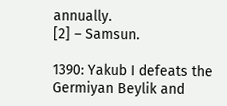annually.
[2] – Samsun.

1390: Yakub I defeats the Germiyan Beylik and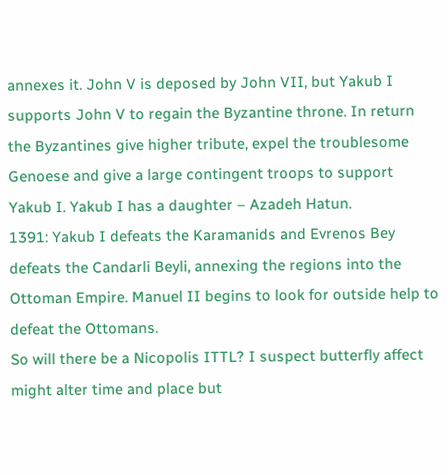annexes it. John V is deposed by John VII, but Yakub I supports John V to regain the Byzantine throne. In return the Byzantines give higher tribute, expel the troublesome Genoese and give a large contingent troops to support Yakub I. Yakub I has a daughter – Azadeh Hatun.
1391: Yakub I defeats the Karamanids and Evrenos Bey defeats the Candarli Beyli, annexing the regions into the Ottoman Empire. Manuel II begins to look for outside help to defeat the Ottomans.
So will there be a Nicopolis ITTL? I suspect butterfly affect might alter time and place but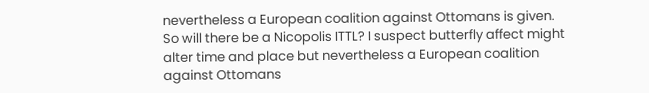nevertheless a European coalition against Ottomans is given.
So will there be a Nicopolis ITTL? I suspect butterfly affect might alter time and place but nevertheless a European coalition against Ottomans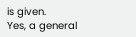is given.
Yes, a general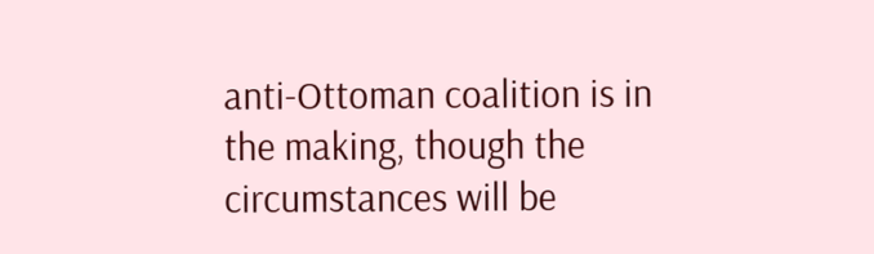anti-Ottoman coalition is in the making, though the circumstances will be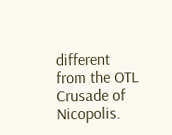different from the OTL Crusade of Nicopolis.